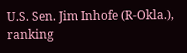U.S. Sen. Jim Inhofe (R-Okla.), ranking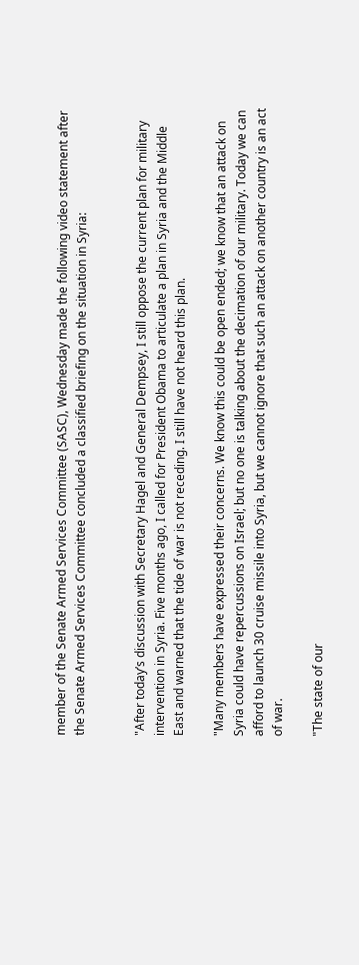member of the Senate Armed Services Committee (SASC), Wednesday made the following video statement after the Senate Armed Services Committee concluded a classified briefing on the situation in Syria:


"After today’s discussion with Secretary Hagel and General Dempsey, I still oppose the current plan for military intervention in Syria. Five months ago, I called for President Obama to articulate a plan in Syria and the Middle East and warned that the tide of war is not receding. I still have not heard this plan.

"Many members have expressed their concerns. We know this could be open ended; we know that an attack on Syria could have repercussions on Israel; but no one is talking about the decimation of our military. Today we can afford to launch 30 cruise missile into Syria, but we cannot ignore that such an attack on another country is an act of war.

"The state of our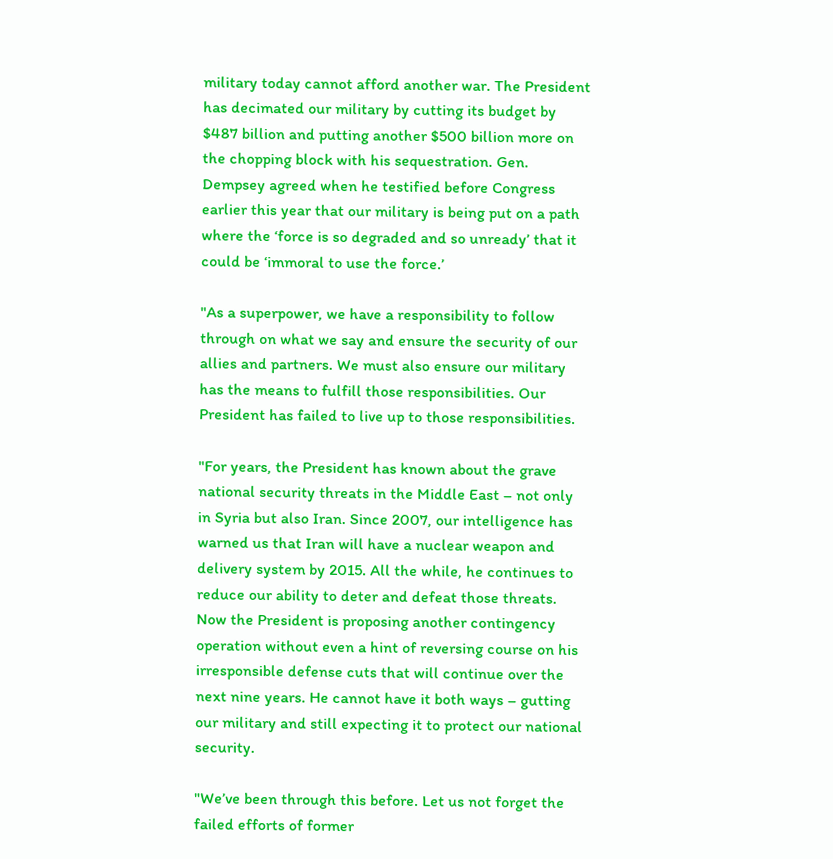military today cannot afford another war. The President has decimated our military by cutting its budget by $487 billion and putting another $500 billion more on the chopping block with his sequestration. Gen. Dempsey agreed when he testified before Congress earlier this year that our military is being put on a path where the ‘force is so degraded and so unready’ that it could be ‘immoral to use the force.’

"As a superpower, we have a responsibility to follow through on what we say and ensure the security of our allies and partners. We must also ensure our military has the means to fulfill those responsibilities. Our President has failed to live up to those responsibilities.

"For years, the President has known about the grave national security threats in the Middle East – not only in Syria but also Iran. Since 2007, our intelligence has warned us that Iran will have a nuclear weapon and delivery system by 2015. All the while, he continues to reduce our ability to deter and defeat those threats. Now the President is proposing another contingency operation without even a hint of reversing course on his irresponsible defense cuts that will continue over the next nine years. He cannot have it both ways – gutting our military and still expecting it to protect our national security.

"We’ve been through this before. Let us not forget the failed efforts of former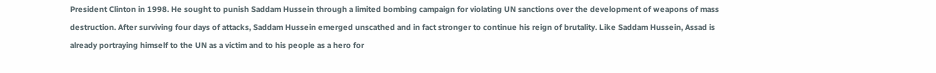President Clinton in 1998. He sought to punish Saddam Hussein through a limited bombing campaign for violating UN sanctions over the development of weapons of mass destruction. After surviving four days of attacks, Saddam Hussein emerged unscathed and in fact stronger to continue his reign of brutality. Like Saddam Hussein, Assad is already portraying himself to the UN as a victim and to his people as a hero for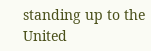standing up to the United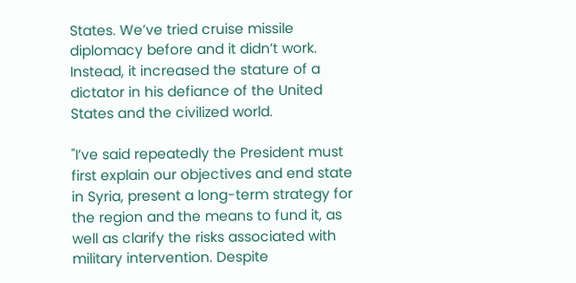States. We’ve tried cruise missile diplomacy before and it didn’t work. Instead, it increased the stature of a dictator in his defiance of the United States and the civilized world.

"I’ve said repeatedly the President must first explain our objectives and end state in Syria, present a long-term strategy for the region and the means to fund it, as well as clarify the risks associated with military intervention. Despite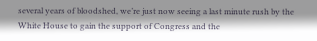several years of bloodshed, we’re just now seeing a last minute rush by the White House to gain the support of Congress and the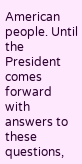American people. Until the President comes forward with answers to these questions,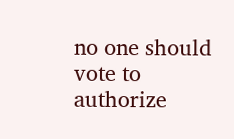no one should vote to authorize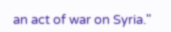an act of war on Syria."